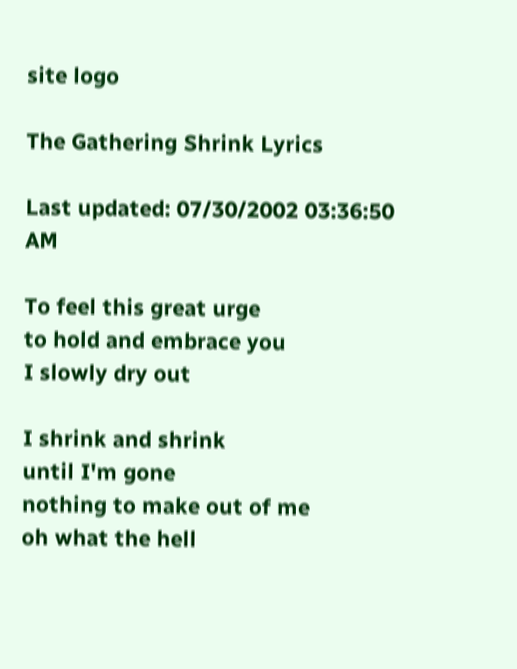site logo

The Gathering Shrink Lyrics

Last updated: 07/30/2002 03:36:50 AM

To feel this great urge
to hold and embrace you
I slowly dry out

I shrink and shrink
until I'm gone
nothing to make out of me
oh what the hell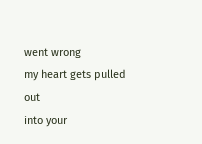went wrong
my heart gets pulled out
into your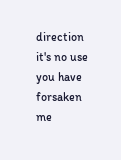direction
it's no use
you have forsaken me